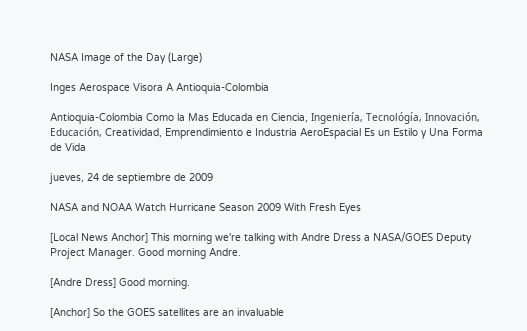NASA Image of the Day (Large)

Inges Aerospace Visora A Antioquia-Colombia

Antioquia-Colombia Como la Mas Educada en Ciencia, Ingeniería, Tecnológía, Innovación, Educación, Creatividad, Emprendimiento e Industria AeroEspacial Es un Estilo y Una Forma de Vida

jueves, 24 de septiembre de 2009

NASA and NOAA Watch Hurricane Season 2009 With Fresh Eyes

[Local News Anchor] This morning we're talking with Andre Dress a NASA/GOES Deputy Project Manager. Good morning Andre.

[Andre Dress] Good morning.

[Anchor] So the GOES satellites are an invaluable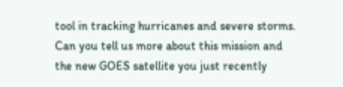tool in tracking hurricanes and severe storms. Can you tell us more about this mission and the new GOES satellite you just recently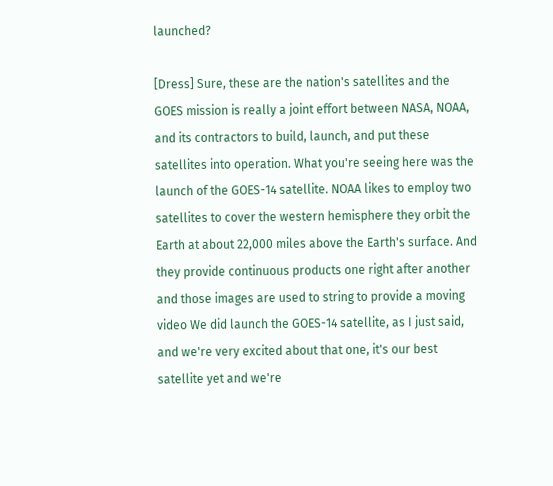launched?

[Dress] Sure, these are the nation's satellites and the GOES mission is really a joint effort between NASA, NOAA, and its contractors to build, launch, and put these satellites into operation. What you're seeing here was the launch of the GOES-14 satellite. NOAA likes to employ two satellites to cover the western hemisphere they orbit the Earth at about 22,000 miles above the Earth's surface. And they provide continuous products one right after another and those images are used to string to provide a moving video We did launch the GOES-14 satellite, as I just said, and we're very excited about that one, it's our best satellite yet and we're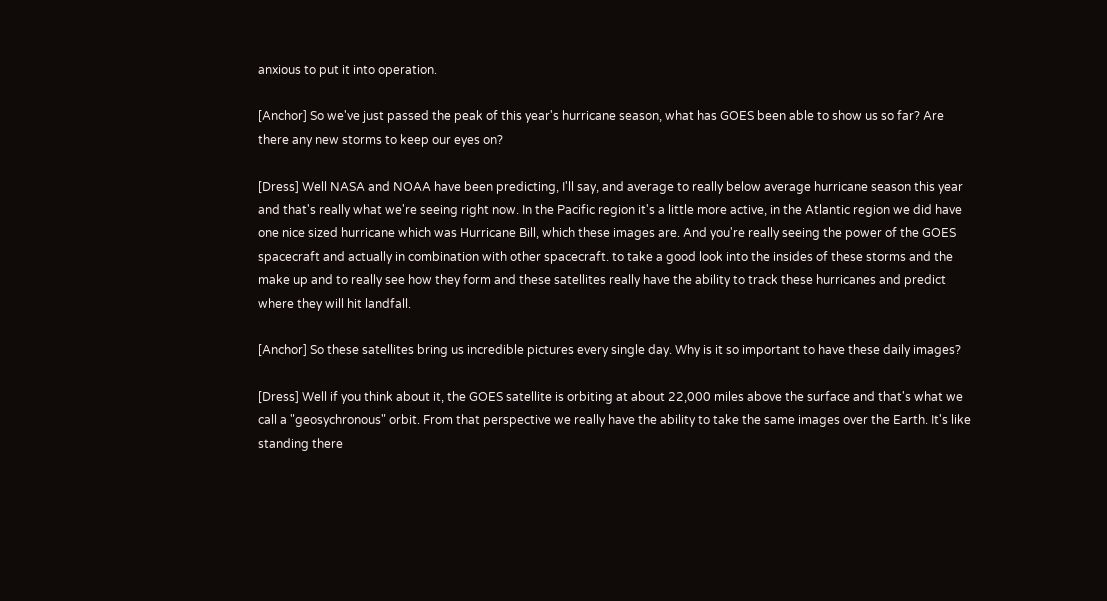anxious to put it into operation.

[Anchor] So we've just passed the peak of this year's hurricane season, what has GOES been able to show us so far? Are there any new storms to keep our eyes on?

[Dress] Well NASA and NOAA have been predicting, I'll say, and average to really below average hurricane season this year and that's really what we're seeing right now. In the Pacific region it's a little more active, in the Atlantic region we did have one nice sized hurricane which was Hurricane Bill, which these images are. And you're really seeing the power of the GOES spacecraft and actually in combination with other spacecraft. to take a good look into the insides of these storms and the make up and to really see how they form and these satellites really have the ability to track these hurricanes and predict where they will hit landfall.

[Anchor] So these satellites bring us incredible pictures every single day. Why is it so important to have these daily images?

[Dress] Well if you think about it, the GOES satellite is orbiting at about 22,000 miles above the surface and that's what we call a "geosychronous" orbit. From that perspective we really have the ability to take the same images over the Earth. It's like standing there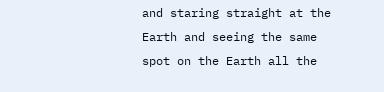and staring straight at the Earth and seeing the same spot on the Earth all the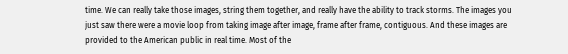time. We can really take those images, string them together, and really have the ability to track storms. The images you just saw there were a movie loop from taking image after image, frame after frame, contiguous. And these images are provided to the American public in real time. Most of the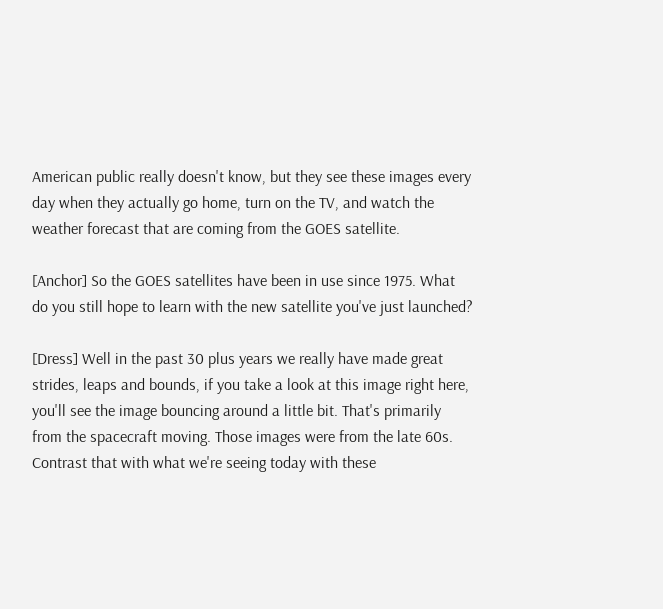American public really doesn't know, but they see these images every day when they actually go home, turn on the TV, and watch the weather forecast that are coming from the GOES satellite.

[Anchor] So the GOES satellites have been in use since 1975. What do you still hope to learn with the new satellite you've just launched?

[Dress] Well in the past 30 plus years we really have made great strides, leaps and bounds, if you take a look at this image right here, you'll see the image bouncing around a little bit. That's primarily from the spacecraft moving. Those images were from the late 60s. Contrast that with what we're seeing today with these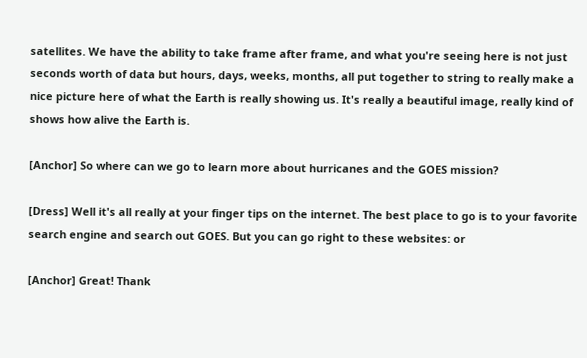satellites. We have the ability to take frame after frame, and what you're seeing here is not just seconds worth of data but hours, days, weeks, months, all put together to string to really make a nice picture here of what the Earth is really showing us. It's really a beautiful image, really kind of shows how alive the Earth is.

[Anchor] So where can we go to learn more about hurricanes and the GOES mission?

[Dress] Well it's all really at your finger tips on the internet. The best place to go is to your favorite search engine and search out GOES. But you can go right to these websites: or

[Anchor] Great! Thank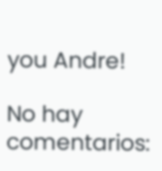you Andre!

No hay comentarios: